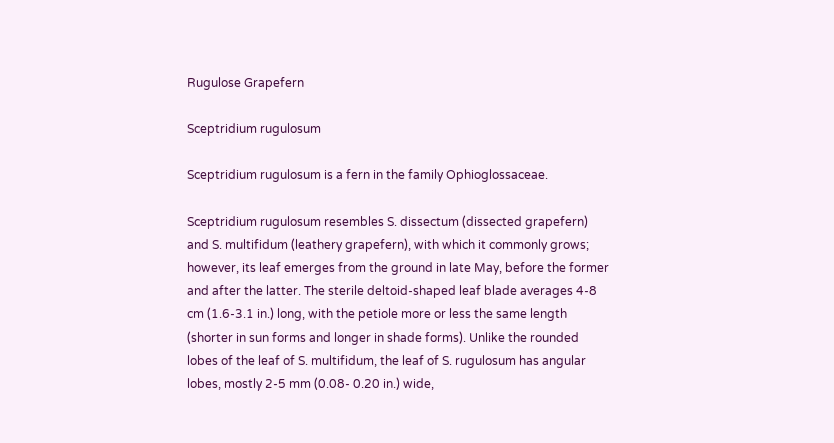Rugulose Grapefern

Sceptridium rugulosum

Sceptridium rugulosum is a fern in the family Ophioglossaceae.

Sceptridium rugulosum resembles S. dissectum (dissected grapefern) and S. multifidum (leathery grapefern), with which it commonly grows; however, its leaf emerges from the ground in late May, before the former and after the latter. The sterile deltoid-shaped leaf blade averages 4-8 cm (1.6-3.1 in.) long, with the petiole more or less the same length (shorter in sun forms and longer in shade forms). Unlike the rounded lobes of the leaf of S. multifidum, the leaf of S. rugulosum has angular lobes, mostly 2-5 mm (0.08- 0.20 in.) wide,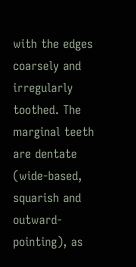with the edges coarsely and irregularly toothed. The marginal teeth are dentate (wide-based, squarish and outward-pointing), as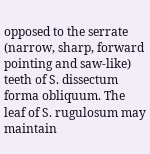opposed to the serrate (narrow, sharp, forward pointing and saw-like) teeth of S. dissectum forma obliquum. The leaf of S. rugulosum may maintain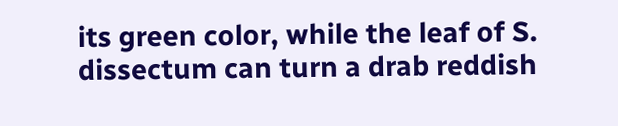its green color, while the leaf of S. dissectum can turn a drab reddish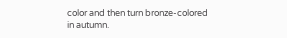color and then turn bronze-colored in autumn.